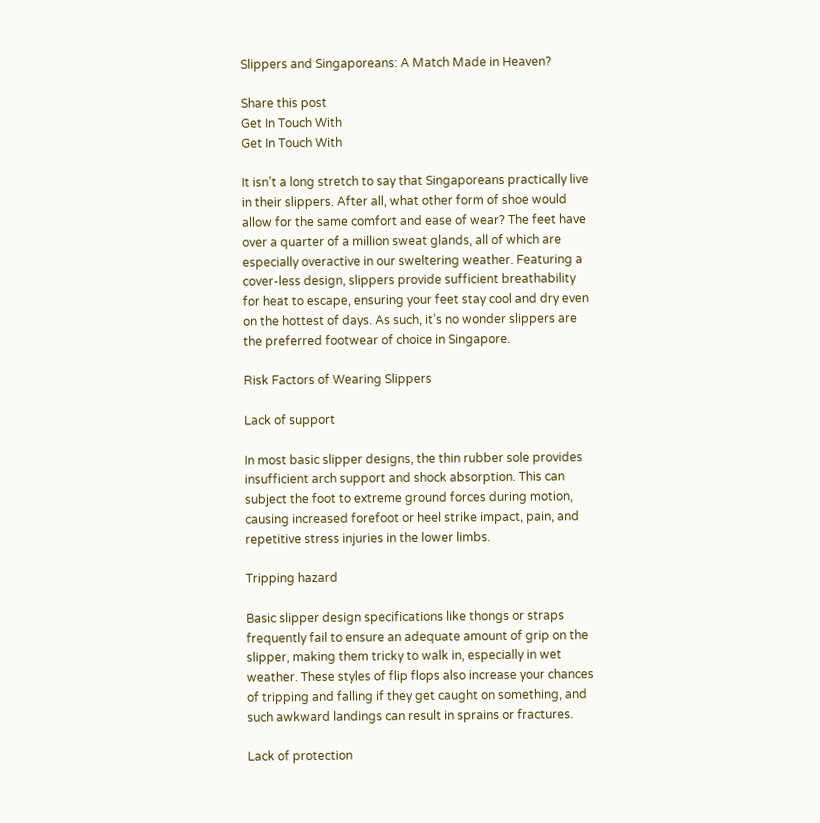Slippers and Singaporeans: A Match Made in Heaven?

Share this post
Get In Touch With
Get In Touch With

It isn’t a long stretch to say that Singaporeans practically live in their slippers. After all, what other form of shoe would allow for the same comfort and ease of wear? The feet have over a quarter of a million sweat glands, all of which are especially overactive in our sweltering weather. Featuring a cover-less design, slippers provide sufficient breathability for heat to escape, ensuring your feet stay cool and dry even on the hottest of days. As such, it’s no wonder slippers are the preferred footwear of choice in Singapore.

Risk Factors of Wearing Slippers

Lack of support

In most basic slipper designs, the thin rubber sole provides insufficient arch support and shock absorption. This can subject the foot to extreme ground forces during motion, causing increased forefoot or heel strike impact, pain, and repetitive stress injuries in the lower limbs.

Tripping hazard

Basic slipper design specifications like thongs or straps frequently fail to ensure an adequate amount of grip on the slipper, making them tricky to walk in, especially in wet weather. These styles of flip flops also increase your chances of tripping and falling if they get caught on something, and such awkward landings can result in sprains or fractures.

Lack of protection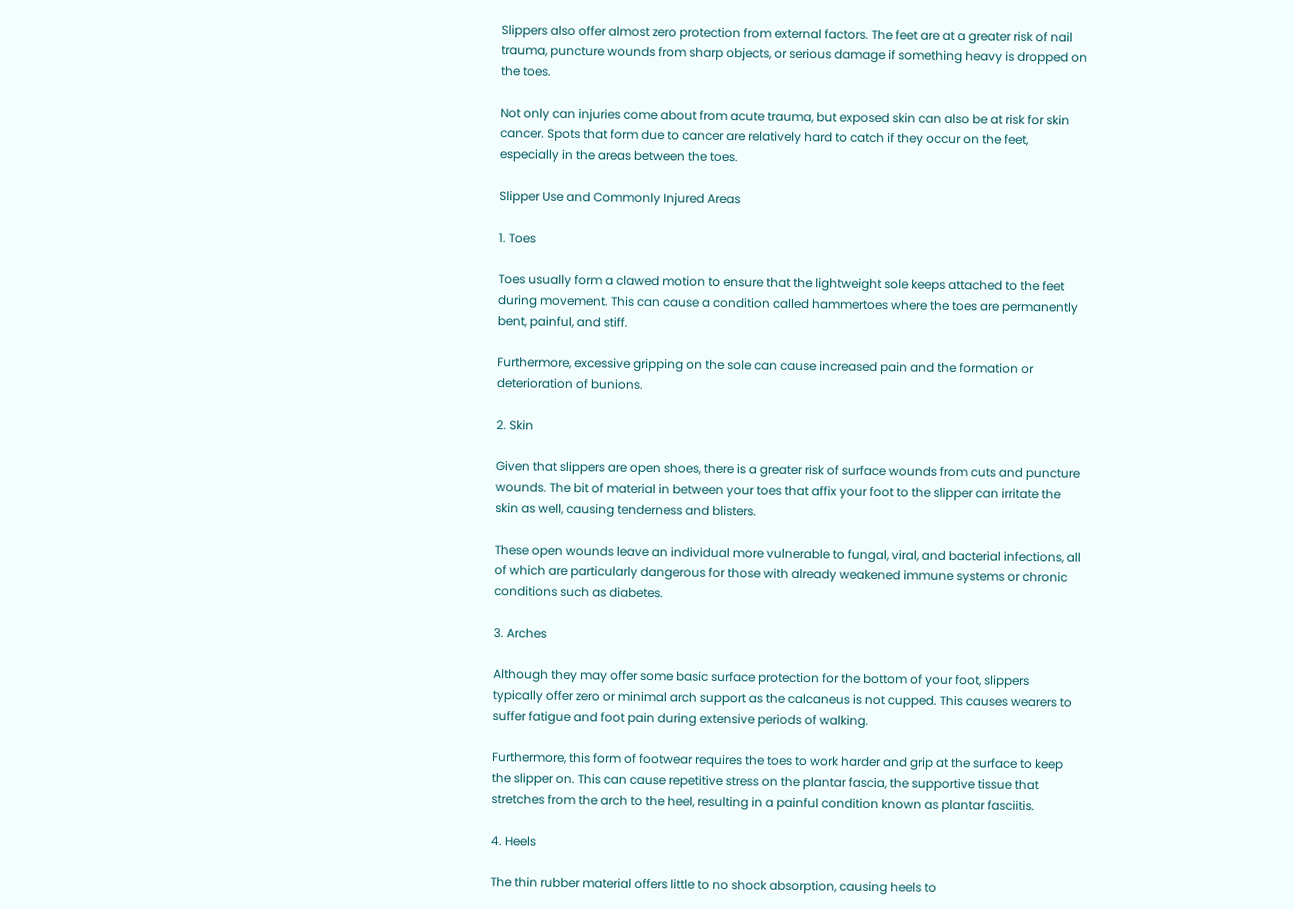Slippers also offer almost zero protection from external factors. The feet are at a greater risk of nail trauma, puncture wounds from sharp objects, or serious damage if something heavy is dropped on the toes.

Not only can injuries come about from acute trauma, but exposed skin can also be at risk for skin cancer. Spots that form due to cancer are relatively hard to catch if they occur on the feet, especially in the areas between the toes.

Slipper Use and Commonly Injured Areas

1. Toes

Toes usually form a clawed motion to ensure that the lightweight sole keeps attached to the feet during movement. This can cause a condition called hammertoes where the toes are permanently bent, painful, and stiff.

Furthermore, excessive gripping on the sole can cause increased pain and the formation or deterioration of bunions.

2. Skin

Given that slippers are open shoes, there is a greater risk of surface wounds from cuts and puncture wounds. The bit of material in between your toes that affix your foot to the slipper can irritate the skin as well, causing tenderness and blisters.

These open wounds leave an individual more vulnerable to fungal, viral, and bacterial infections, all of which are particularly dangerous for those with already weakened immune systems or chronic conditions such as diabetes.

3. Arches

Although they may offer some basic surface protection for the bottom of your foot, slippers typically offer zero or minimal arch support as the calcaneus is not cupped. This causes wearers to suffer fatigue and foot pain during extensive periods of walking.

Furthermore, this form of footwear requires the toes to work harder and grip at the surface to keep the slipper on. This can cause repetitive stress on the plantar fascia, the supportive tissue that stretches from the arch to the heel, resulting in a painful condition known as plantar fasciitis.

4. Heels

The thin rubber material offers little to no shock absorption, causing heels to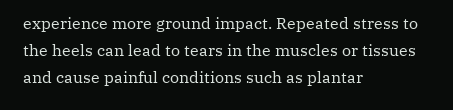experience more ground impact. Repeated stress to the heels can lead to tears in the muscles or tissues and cause painful conditions such as plantar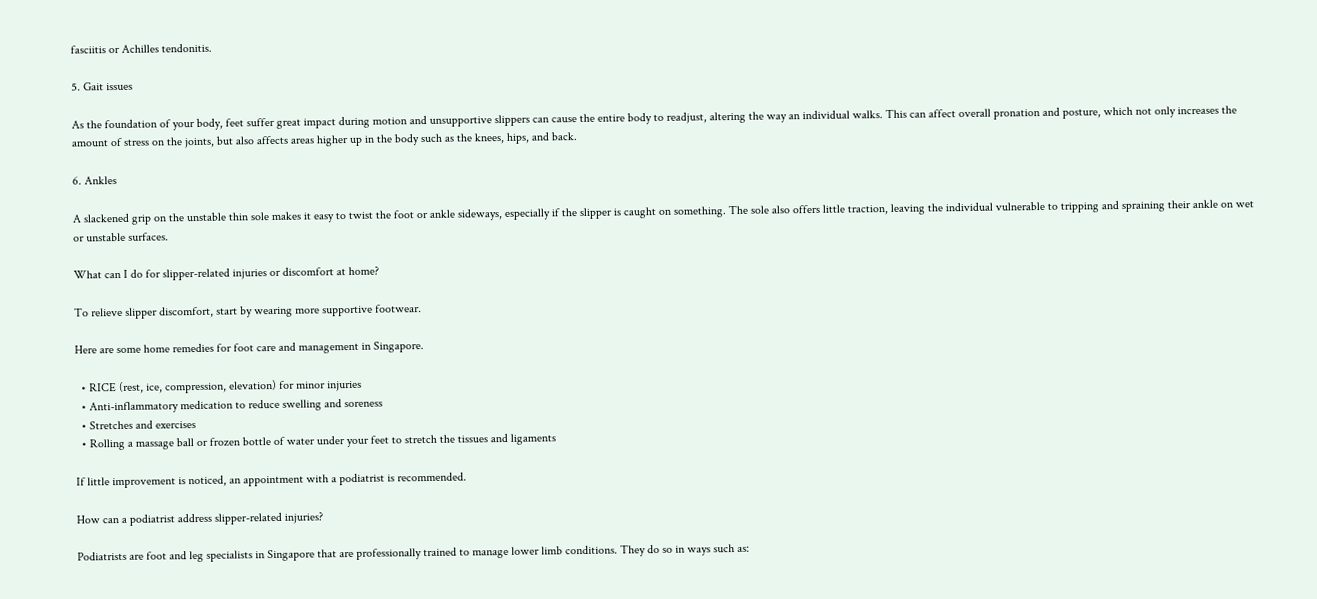fasciitis or Achilles tendonitis.

5. Gait issues

As the foundation of your body, feet suffer great impact during motion and unsupportive slippers can cause the entire body to readjust, altering the way an individual walks. This can affect overall pronation and posture, which not only increases the amount of stress on the joints, but also affects areas higher up in the body such as the knees, hips, and back.

6. Ankles

A slackened grip on the unstable thin sole makes it easy to twist the foot or ankle sideways, especially if the slipper is caught on something. The sole also offers little traction, leaving the individual vulnerable to tripping and spraining their ankle on wet or unstable surfaces.

What can I do for slipper-related injuries or discomfort at home?

To relieve slipper discomfort, start by wearing more supportive footwear.

Here are some home remedies for foot care and management in Singapore.

  • RICE (rest, ice, compression, elevation) for minor injuries
  • Anti-inflammatory medication to reduce swelling and soreness
  • Stretches and exercises
  • Rolling a massage ball or frozen bottle of water under your feet to stretch the tissues and ligaments

If little improvement is noticed, an appointment with a podiatrist is recommended.

How can a podiatrist address slipper-related injuries?

Podiatrists are foot and leg specialists in Singapore that are professionally trained to manage lower limb conditions. They do so in ways such as: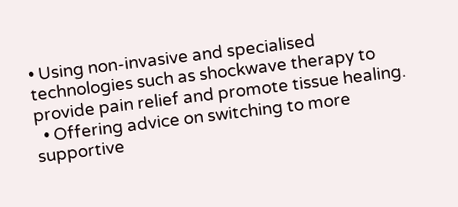• Using non-invasive and specialised technologies such as shockwave therapy to provide pain relief and promote tissue healing.
  • Offering advice on switching to more supportive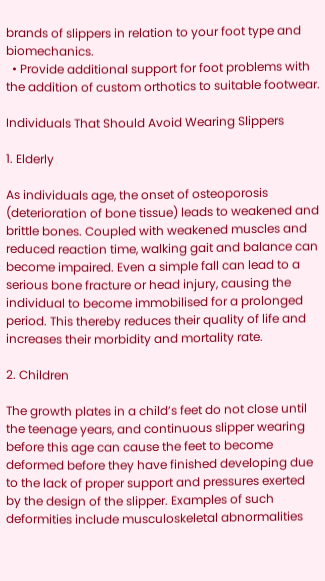brands of slippers in relation to your foot type and biomechanics.
  • Provide additional support for foot problems with the addition of custom orthotics to suitable footwear.

Individuals That Should Avoid Wearing Slippers

1. Elderly

As individuals age, the onset of osteoporosis (deterioration of bone tissue) leads to weakened and brittle bones. Coupled with weakened muscles and reduced reaction time, walking gait and balance can become impaired. Even a simple fall can lead to a serious bone fracture or head injury, causing the individual to become immobilised for a prolonged period. This thereby reduces their quality of life and increases their morbidity and mortality rate.

2. Children

The growth plates in a child’s feet do not close until the teenage years, and continuous slipper wearing before this age can cause the feet to become deformed before they have finished developing due to the lack of proper support and pressures exerted by the design of the slipper. Examples of such deformities include musculoskeletal abnormalities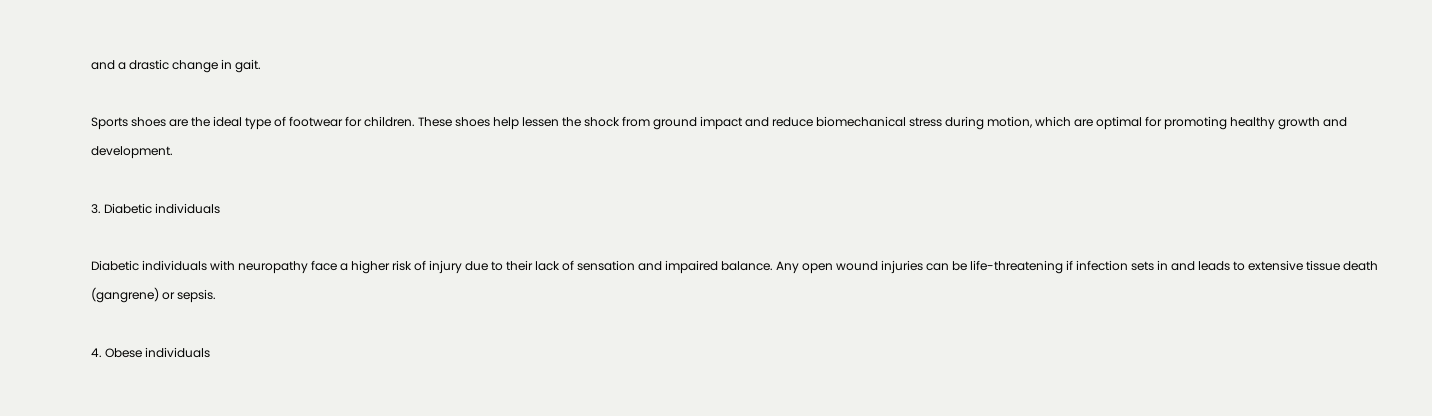and a drastic change in gait.

Sports shoes are the ideal type of footwear for children. These shoes help lessen the shock from ground impact and reduce biomechanical stress during motion, which are optimal for promoting healthy growth and development.

3. Diabetic individuals

Diabetic individuals with neuropathy face a higher risk of injury due to their lack of sensation and impaired balance. Any open wound injuries can be life-threatening if infection sets in and leads to extensive tissue death (gangrene) or sepsis.

4. Obese individuals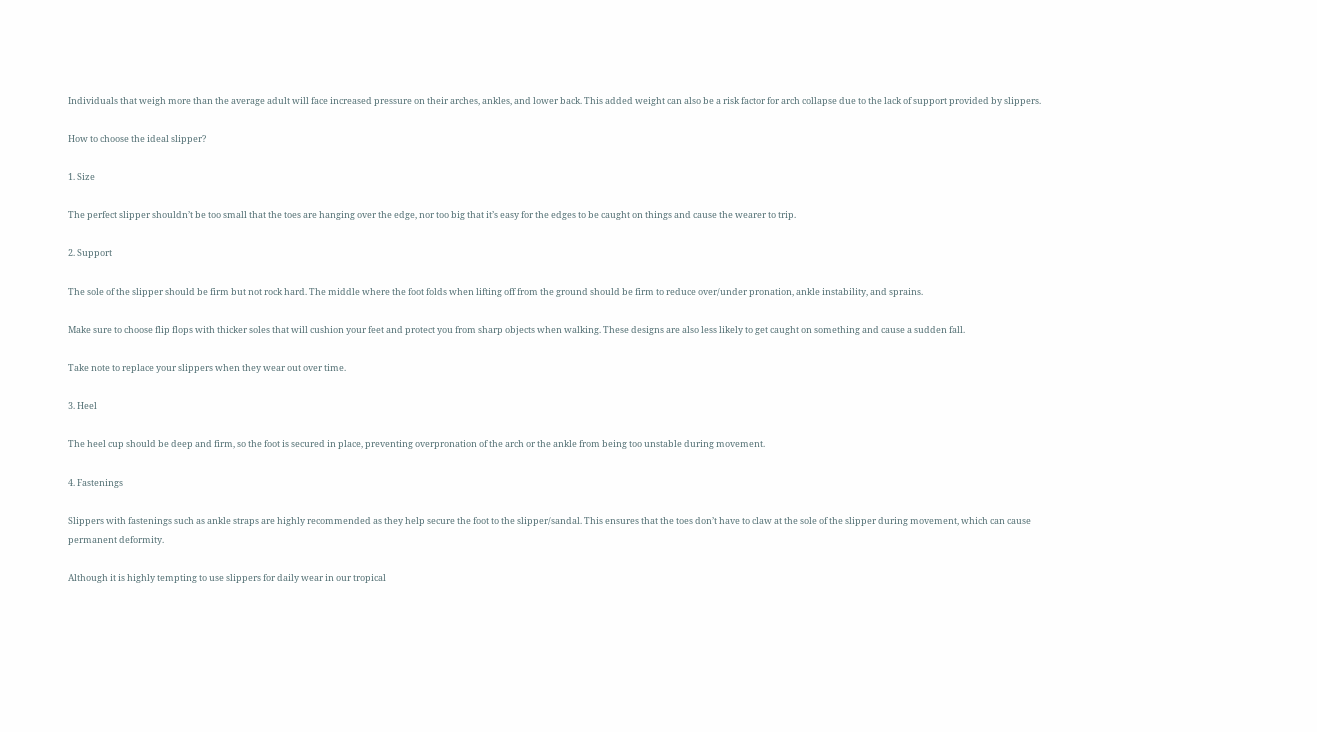Individuals that weigh more than the average adult will face increased pressure on their arches, ankles, and lower back. This added weight can also be a risk factor for arch collapse due to the lack of support provided by slippers.

How to choose the ideal slipper?

1. Size

The perfect slipper shouldn’t be too small that the toes are hanging over the edge, nor too big that it’s easy for the edges to be caught on things and cause the wearer to trip.

2. Support

The sole of the slipper should be firm but not rock hard. The middle where the foot folds when lifting off from the ground should be firm to reduce over/under pronation, ankle instability, and sprains.

Make sure to choose flip flops with thicker soles that will cushion your feet and protect you from sharp objects when walking. These designs are also less likely to get caught on something and cause a sudden fall.

Take note to replace your slippers when they wear out over time.

3. Heel

The heel cup should be deep and firm, so the foot is secured in place, preventing overpronation of the arch or the ankle from being too unstable during movement.

4. Fastenings

Slippers with fastenings such as ankle straps are highly recommended as they help secure the foot to the slipper/sandal. This ensures that the toes don’t have to claw at the sole of the slipper during movement, which can cause permanent deformity.

Although it is highly tempting to use slippers for daily wear in our tropical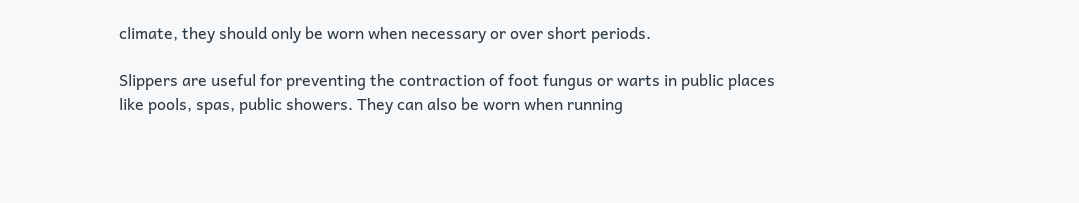climate, they should only be worn when necessary or over short periods.

Slippers are useful for preventing the contraction of foot fungus or warts in public places like pools, spas, public showers. They can also be worn when running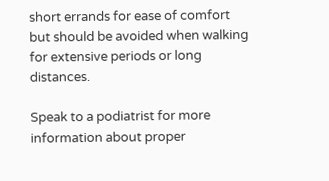short errands for ease of comfort but should be avoided when walking for extensive periods or long distances.

Speak to a podiatrist for more information about proper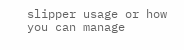slipper usage or how you can manage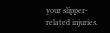your slipper-related injuries.